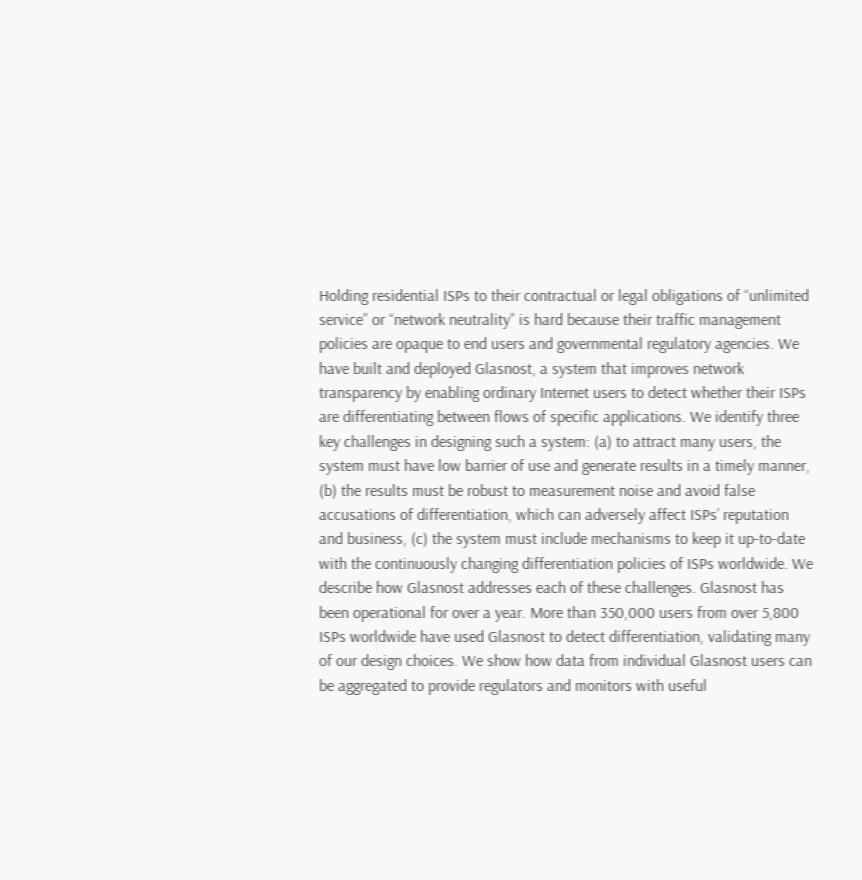Holding residential ISPs to their contractual or legal obligations of “unlimited service” or “network neutrality” is hard because their traffic management policies are opaque to end users and governmental regulatory agencies. We have built and deployed Glasnost, a system that improves network transparency by enabling ordinary Internet users to detect whether their ISPs are differentiating between flows of specific applications. We identify three key challenges in designing such a system: (a) to attract many users, the system must have low barrier of use and generate results in a timely manner, (b) the results must be robust to measurement noise and avoid false accusations of differentiation, which can adversely affect ISPs’ reputation and business, (c) the system must include mechanisms to keep it up-to-date with the continuously changing differentiation policies of ISPs worldwide. We describe how Glasnost addresses each of these challenges. Glasnost has been operational for over a year. More than 350,000 users from over 5,800 ISPs worldwide have used Glasnost to detect differentiation, validating many of our design choices. We show how data from individual Glasnost users can be aggregated to provide regulators and monitors with useful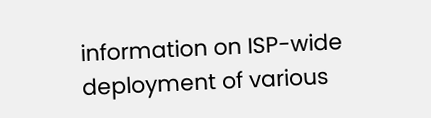information on ISP-wide deployment of various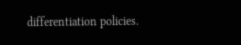differentiation policies.